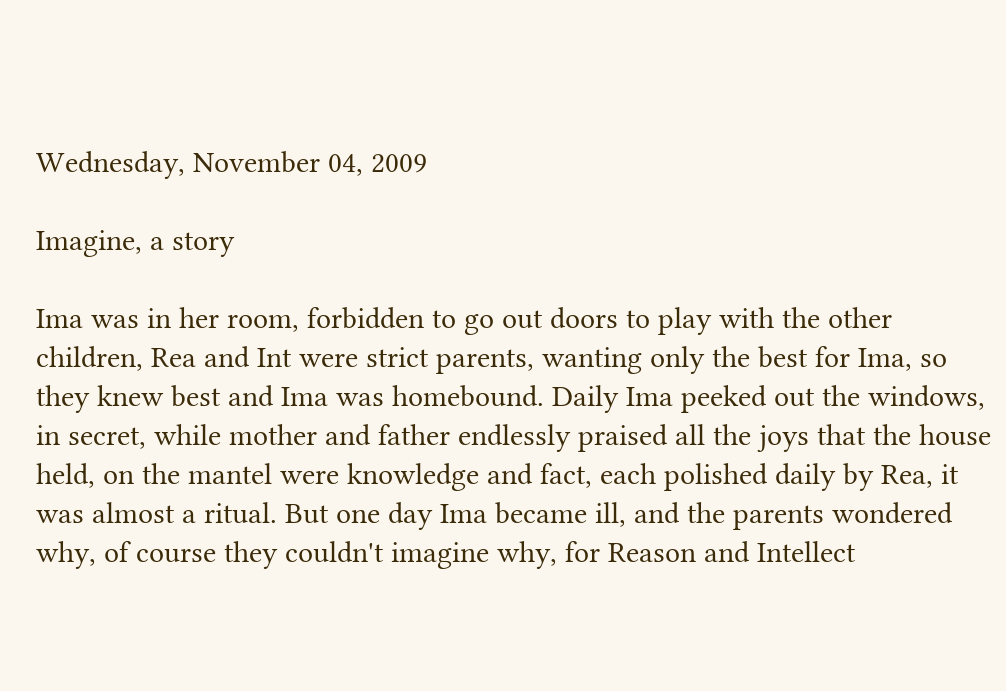Wednesday, November 04, 2009

Imagine, a story

Ima was in her room, forbidden to go out doors to play with the other children, Rea and Int were strict parents, wanting only the best for Ima, so they knew best and Ima was homebound. Daily Ima peeked out the windows, in secret, while mother and father endlessly praised all the joys that the house held, on the mantel were knowledge and fact, each polished daily by Rea, it was almost a ritual. But one day Ima became ill, and the parents wondered why, of course they couldn't imagine why, for Reason and Intellect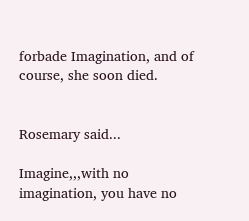forbade Imagination, and of course, she soon died.


Rosemary said...

Imagine,,,with no imagination, you have no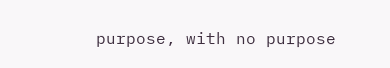purpose, with no purpose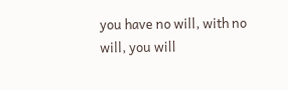you have no will, with no will, you will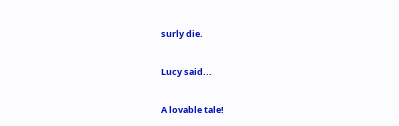surly die.

Lucy said...

A lovable tale!